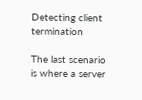Detecting client termination

The last scenario is where a server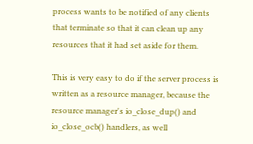process wants to be notified of any clients that terminate so that it can clean up any resources that it had set aside for them.

This is very easy to do if the server process is written as a resource manager, because the resource manager's io_close_dup() and io_close_ocb() handlers, as well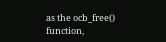as the ocb_free() function,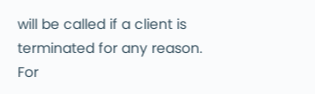will be called if a client is terminated for any reason. For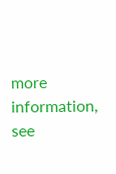more information, see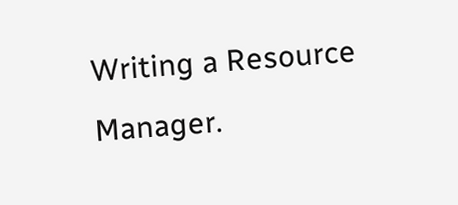Writing a Resource Manager.